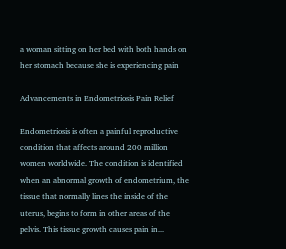a woman sitting on her bed with both hands on her stomach because she is experiencing pain

Advancements in Endometriosis Pain Relief

Endometriosis is often a painful reproductive condition that affects around 200 million women worldwide. The condition is identified when an abnormal growth of endometrium, the tissue that normally lines the inside of the uterus, begins to form in other areas of the pelvis. This tissue growth causes pain in...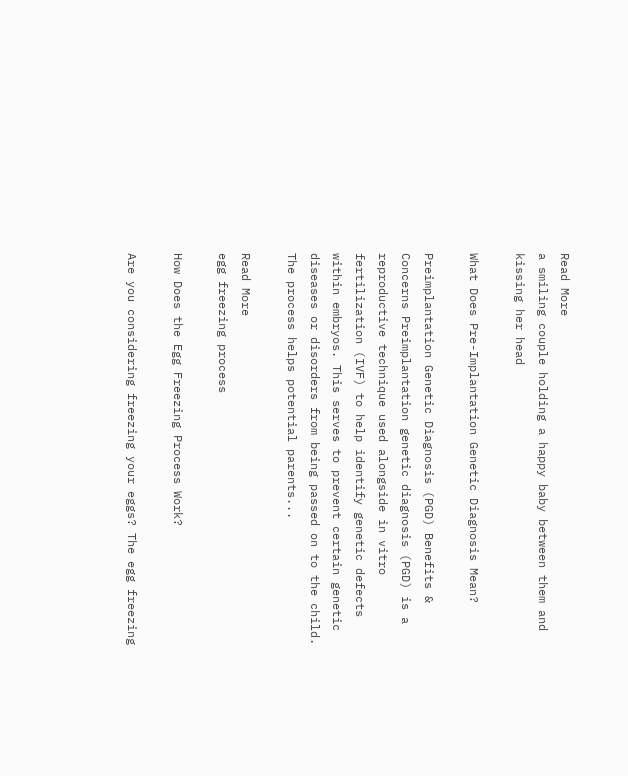Read More
a smiling couple holding a happy baby between them and kissing her head

What Does Pre-Implantation Genetic Diagnosis Mean?

Preimplantation Genetic Diagnosis (PGD) Benefits & Concerns Preimplantation genetic diagnosis (PGD) is a reproductive technique used alongside in vitro fertilization (IVF) to help identify genetic defects within embryos. This serves to prevent certain genetic diseases or disorders from being passed on to the child. The process helps potential parents...

Read More
egg freezing process

How Does the Egg Freezing Process Work?

Are you considering freezing your eggs? The egg freezing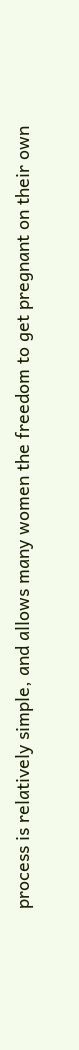process is relatively simple, and allows many women the freedom to get pregnant on their own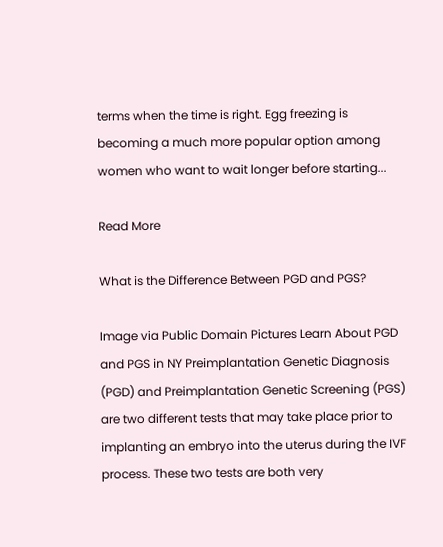terms when the time is right. Egg freezing is becoming a much more popular option among women who want to wait longer before starting...

Read More

What is the Difference Between PGD and PGS?

Image via Public Domain Pictures Learn About PGD and PGS in NY Preimplantation Genetic Diagnosis (PGD) and Preimplantation Genetic Screening (PGS) are two different tests that may take place prior to implanting an embryo into the uterus during the IVF process. These two tests are both very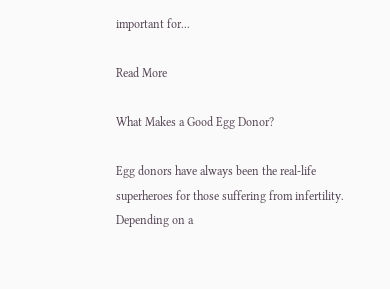important for...

Read More

What Makes a Good Egg Donor?

Egg donors have always been the real-life superheroes for those suffering from infertility. Depending on a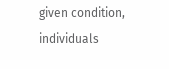given condition, individuals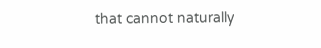that cannot naturally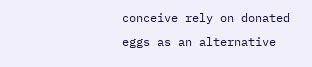conceive rely on donated eggs as an alternative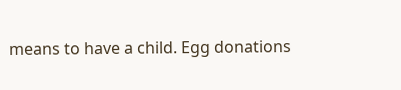means to have a child. Egg donations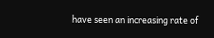have seen an increasing rate of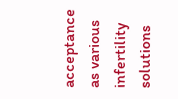acceptance as various infertility solutions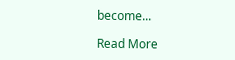become...

Read More